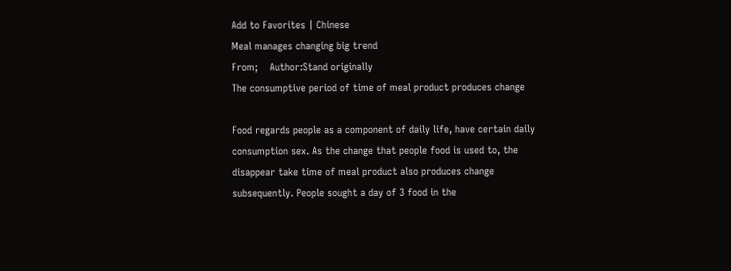Add to Favorites | Chinese
Meal manages changing big trend
From;    Author:Stand originally
The consumptive period of time of meal product produces change

Food regards people as a component of daily life, have certain daily consumption sex. As the change that people food is used to, the disappear take time of meal product also produces change subsequently. People sought a day of 3 food in the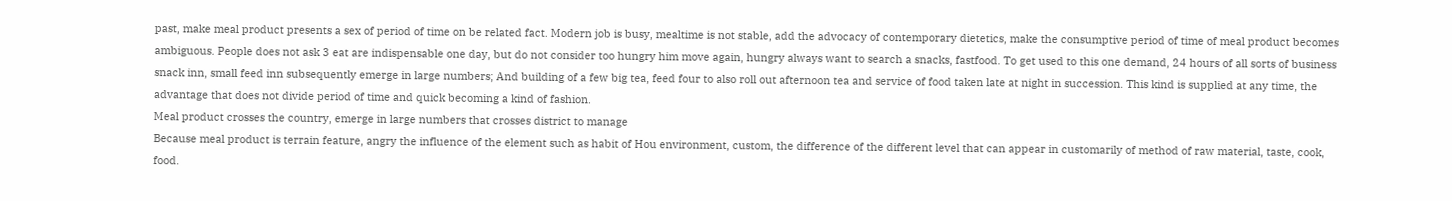past, make meal product presents a sex of period of time on be related fact. Modern job is busy, mealtime is not stable, add the advocacy of contemporary dietetics, make the consumptive period of time of meal product becomes ambiguous. People does not ask 3 eat are indispensable one day, but do not consider too hungry him move again, hungry always want to search a snacks, fastfood. To get used to this one demand, 24 hours of all sorts of business snack inn, small feed inn subsequently emerge in large numbers; And building of a few big tea, feed four to also roll out afternoon tea and service of food taken late at night in succession. This kind is supplied at any time, the advantage that does not divide period of time and quick becoming a kind of fashion.
Meal product crosses the country, emerge in large numbers that crosses district to manage
Because meal product is terrain feature, angry the influence of the element such as habit of Hou environment, custom, the difference of the different level that can appear in customarily of method of raw material, taste, cook, food.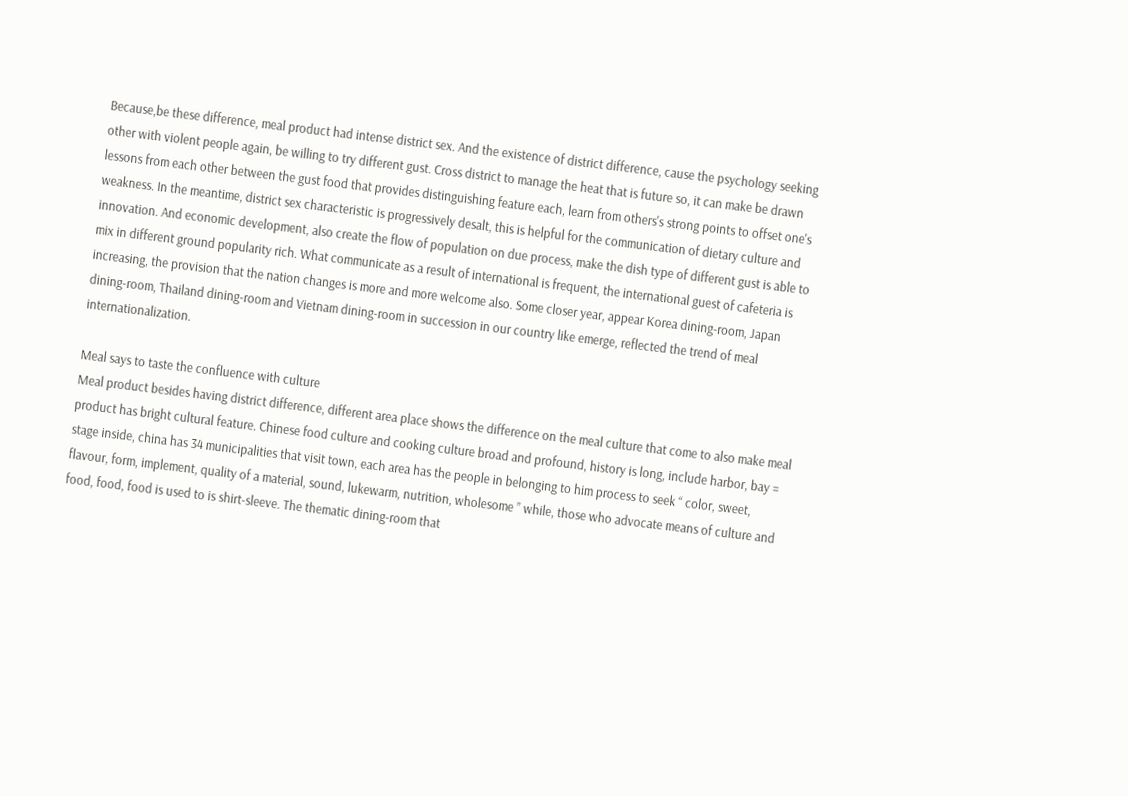Because,be these difference, meal product had intense district sex. And the existence of district difference, cause the psychology seeking other with violent people again, be willing to try different gust. Cross district to manage the heat that is future so, it can make be drawn lessons from each other between the gust food that provides distinguishing feature each, learn from others's strong points to offset one's weakness. In the meantime, district sex characteristic is progressively desalt, this is helpful for the communication of dietary culture and innovation. And economic development, also create the flow of population on due process, make the dish type of different gust is able to mix in different ground popularity rich. What communicate as a result of international is frequent, the international guest of cafeteria is increasing, the provision that the nation changes is more and more welcome also. Some closer year, appear Korea dining-room, Japan dining-room, Thailand dining-room and Vietnam dining-room in succession in our country like emerge, reflected the trend of meal internationalization.

Meal says to taste the confluence with culture
Meal product besides having district difference, different area place shows the difference on the meal culture that come to also make meal product has bright cultural feature. Chinese food culture and cooking culture broad and profound, history is long, include harbor, bay = stage inside, china has 34 municipalities that visit town, each area has the people in belonging to him process to seek “ color, sweet, flavour, form, implement, quality of a material, sound, lukewarm, nutrition, wholesome ” while, those who advocate means of culture and food, food, food is used to is shirt-sleeve. The thematic dining-room that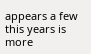appears a few this years is more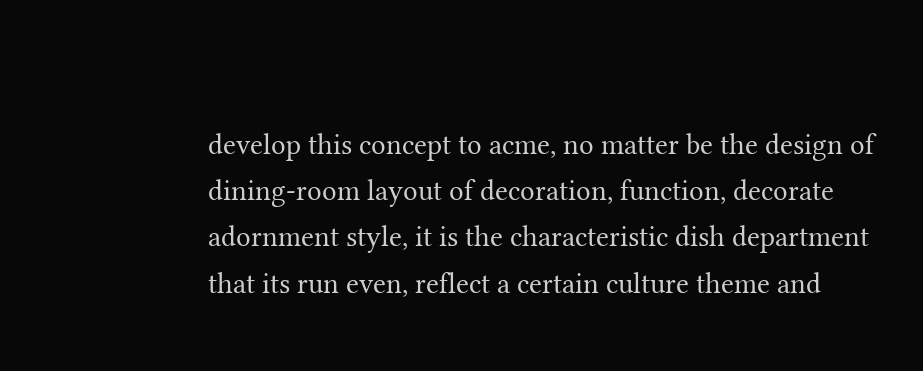develop this concept to acme, no matter be the design of dining-room layout of decoration, function, decorate adornment style, it is the characteristic dish department that its run even, reflect a certain culture theme and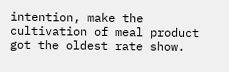intention, make the cultivation of meal product got the oldest rate show.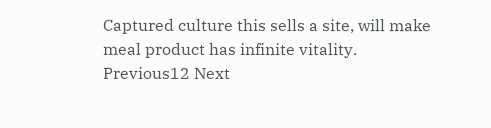Captured culture this sells a site, will make meal product has infinite vitality.
Previous12 Next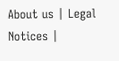About us | Legal Notices |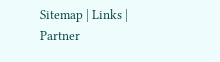Sitemap | Links | Partner